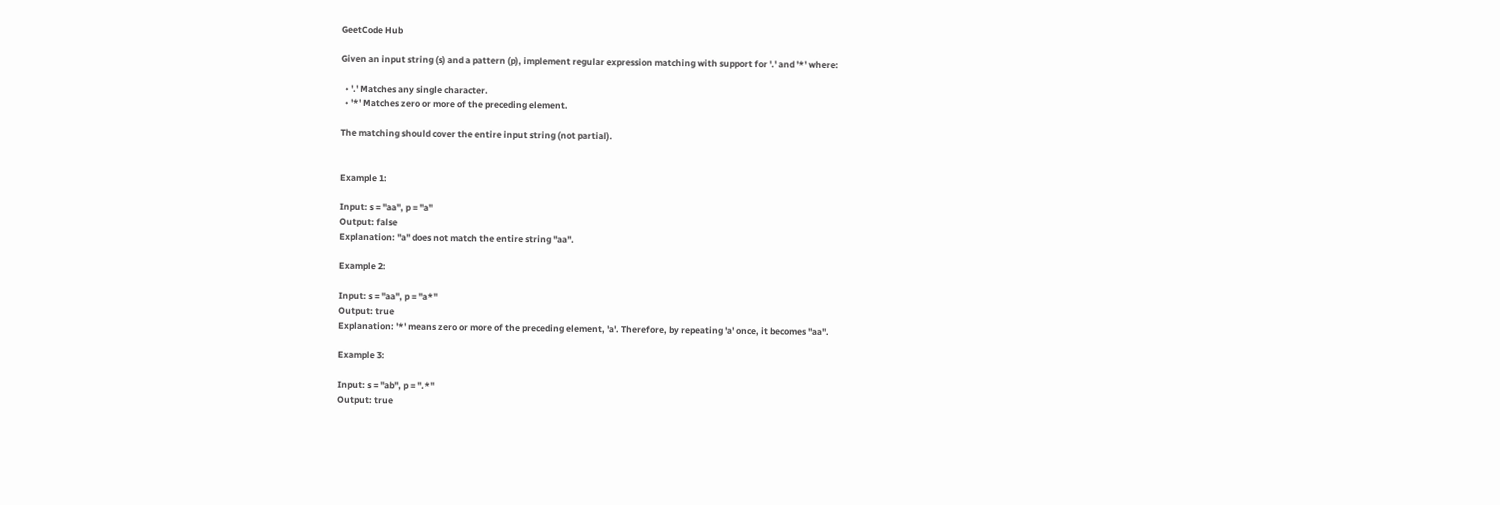GeetCode Hub

Given an input string (s) and a pattern (p), implement regular expression matching with support for '.' and '*' where:

  • '.' Matches any single character.
  • '*' Matches zero or more of the preceding element.

The matching should cover the entire input string (not partial).


Example 1:

Input: s = "aa", p = "a"
Output: false
Explanation: "a" does not match the entire string "aa".

Example 2:

Input: s = "aa", p = "a*"
Output: true
Explanation: '*' means zero or more of the preceding element, 'a'. Therefore, by repeating 'a' once, it becomes "aa".

Example 3:

Input: s = "ab", p = ".*"
Output: true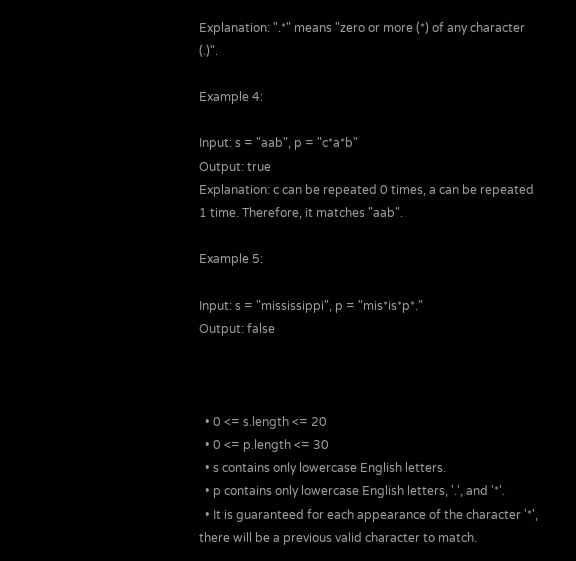Explanation: ".*" means "zero or more (*) of any character (.)".

Example 4:

Input: s = "aab", p = "c*a*b"
Output: true
Explanation: c can be repeated 0 times, a can be repeated 1 time. Therefore, it matches "aab".

Example 5:

Input: s = "mississippi", p = "mis*is*p*."
Output: false



  • 0 <= s.length <= 20
  • 0 <= p.length <= 30
  • s contains only lowercase English letters.
  • p contains only lowercase English letters, '.', and '*'.
  • It is guaranteed for each appearance of the character '*', there will be a previous valid character to match.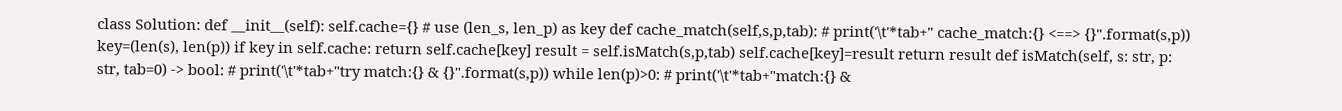class Solution: def __init__(self): self.cache={} # use (len_s, len_p) as key def cache_match(self,s,p,tab): # print('\t'*tab+" cache_match:{} <==> {}".format(s,p)) key=(len(s), len(p)) if key in self.cache: return self.cache[key] result = self.isMatch(s,p,tab) self.cache[key]=result return result def isMatch(self, s: str, p: str, tab=0) -> bool: # print('\t'*tab+"try match:{} & {}".format(s,p)) while len(p)>0: # print('\t'*tab+"match:{} &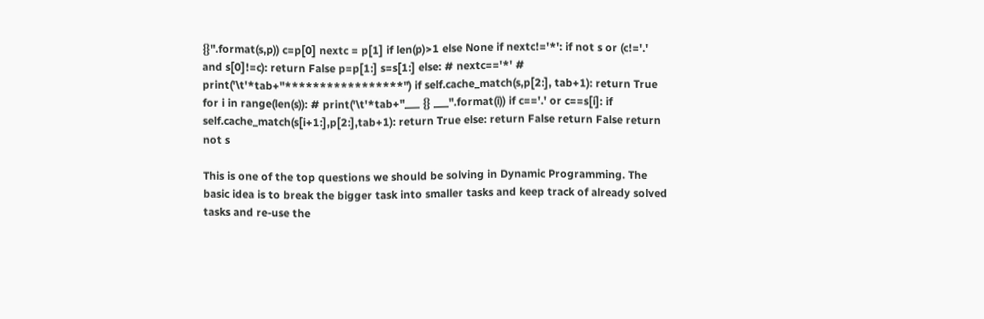{}".format(s,p)) c=p[0] nextc = p[1] if len(p)>1 else None if nextc!='*': if not s or (c!='.' and s[0]!=c): return False p=p[1:] s=s[1:] else: # nextc=='*' # print('\t'*tab+"*****************") if self.cache_match(s,p[2:], tab+1): return True for i in range(len(s)): # print('\t'*tab+"___ {} ___".format(i)) if c=='.' or c==s[i]: if self.cache_match(s[i+1:],p[2:],tab+1): return True else: return False return False return not s

This is one of the top questions we should be solving in Dynamic Programming. The basic idea is to break the bigger task into smaller tasks and keep track of already solved tasks and re-use the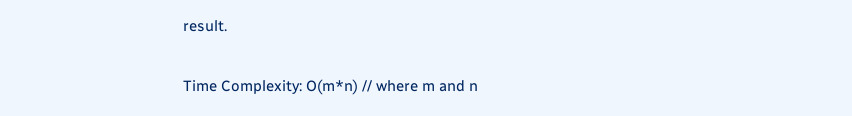result.

Time Complexity: O(m*n) // where m and n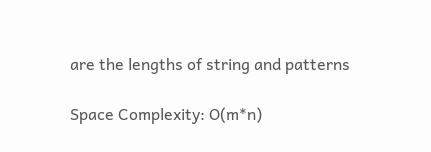are the lengths of string and patterns

Space Complexity: O(m*n)